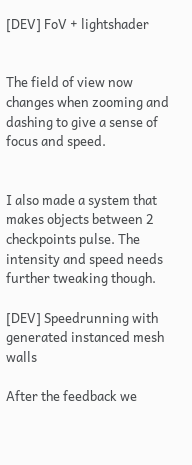[DEV] FoV + lightshader


The field of view now changes when zooming and dashing to give a sense of focus and speed.


I also made a system that makes objects between 2 checkpoints pulse. The intensity and speed needs further tweaking though.

[DEV] Speedrunning with generated instanced mesh walls

After the feedback we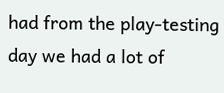had from the play-testing day we had a lot of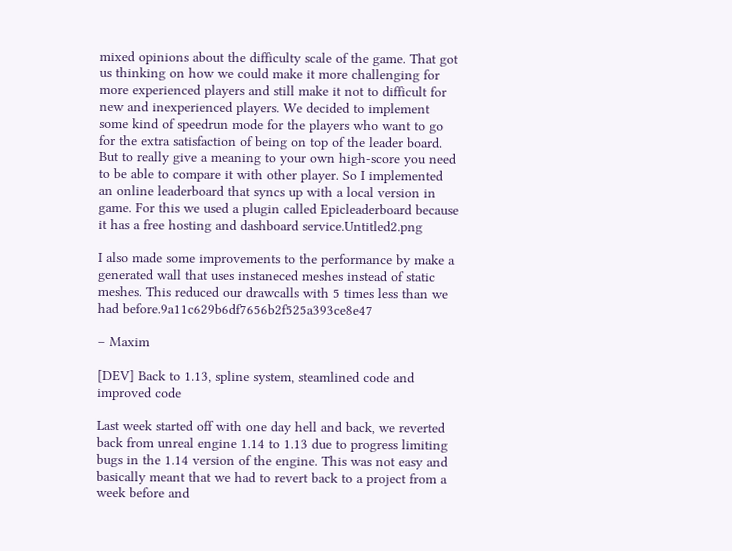mixed opinions about the difficulty scale of the game. That got us thinking on how we could make it more challenging for more experienced players and still make it not to difficult for new and inexperienced players. We decided to implement some kind of speedrun mode for the players who want to go for the extra satisfaction of being on top of the leader board. But to really give a meaning to your own high-score you need to be able to compare it with other player. So I implemented an online leaderboard that syncs up with a local version in game. For this we used a plugin called Epicleaderboard because it has a free hosting and dashboard service.Untitled2.png

I also made some improvements to the performance by make a generated wall that uses instaneced meshes instead of static meshes. This reduced our drawcalls with 5 times less than we had before.9a11c629b6df7656b2f525a393ce8e47

– Maxim

[DEV] Back to 1.13, spline system, steamlined code and improved code

Last week started off with one day hell and back, we reverted back from unreal engine 1.14 to 1.13 due to progress limiting bugs in the 1.14 version of the engine. This was not easy and basically meant that we had to revert back to a project from a week before and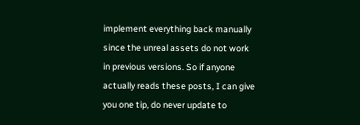implement everything back manually since the unreal assets do not work in previous versions. So if anyone actually reads these posts, I can give you one tip, do never update to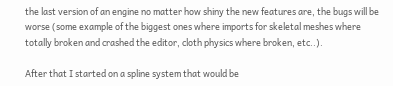the last version of an engine no matter how shiny the new features are, the bugs will be worse (some example of the biggest ones where imports for skeletal meshes where totally broken and crashed the editor, cloth physics where broken, etc..).

After that I started on a spline system that would be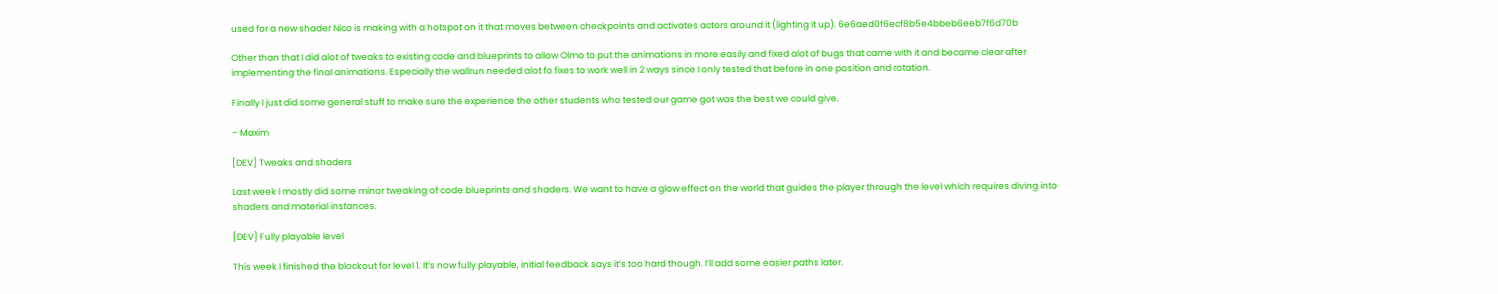used for a new shader Nico is making with a hotspot on it that moves between checkpoints and activates actors around it (lighting it up). 6e6aed0f6ecf8b5e4bbeb6eeb7f6d70b

Other than that I did alot of tweaks to existing code and blueprints to allow Olmo to put the animations in more easily and fixed alot of bugs that came with it and became clear after implementing the final animations. Especially the wallrun needed alot fo fixes to work well in 2 ways since I only tested that before in one position and rotation.

Finally I just did some general stuff to make sure the experience the other students who tested our game got was the best we could give.

– Maxim

[DEV] Tweaks and shaders

Last week I mostly did some minor tweaking of code blueprints and shaders. We want to have a glow effect on the world that guides the player through the level which requires diving into shaders and material instances.

[DEV] Fully playable level

This week I finished the blockout for level 1. It’s now fully playable, initial feedback says it’s too hard though. I’ll add some easier paths later.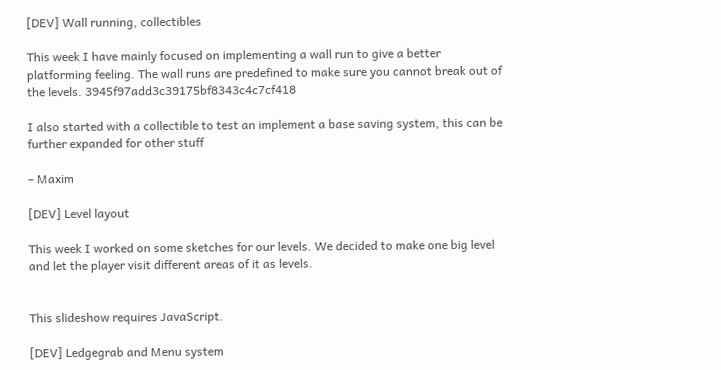[DEV] Wall running, collectibles

This week I have mainly focused on implementing a wall run to give a better platforming feeling. The wall runs are predefined to make sure you cannot break out of the levels. 3945f97add3c39175bf8343c4c7cf418

I also started with a collectible to test an implement a base saving system, this can be further expanded for other stuff

– Maxim

[DEV] Level layout

This week I worked on some sketches for our levels. We decided to make one big level and let the player visit different areas of it as levels.


This slideshow requires JavaScript.

[DEV] Ledgegrab and Menu system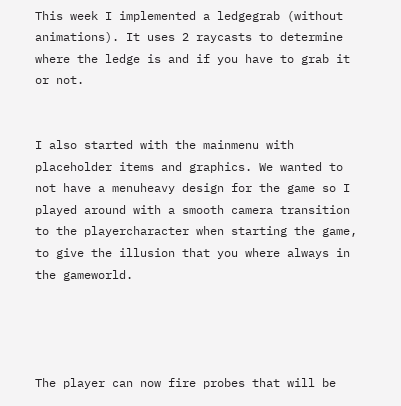This week I implemented a ledgegrab (without animations). It uses 2 raycasts to determine where the ledge is and if you have to grab it or not.


I also started with the mainmenu with placeholder items and graphics. We wanted to not have a menuheavy design for the game so I played around with a smooth camera transition to the playercharacter when starting the game, to give the illusion that you where always in the gameworld.




The player can now fire probes that will be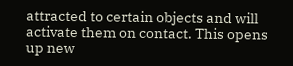attracted to certain objects and will activate them on contact. This opens up new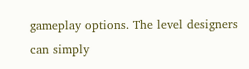gameplay options. The level designers can simply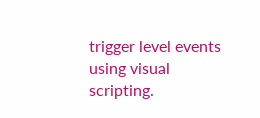trigger level events using visual scripting.